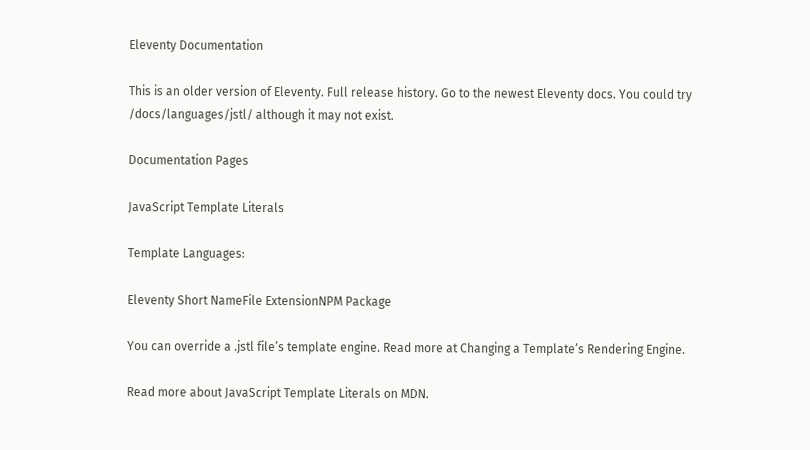Eleventy Documentation

This is an older version of Eleventy. Full release history. Go to the newest Eleventy docs. You could try /docs/languages/jstl/ although it may not exist.

Documentation Pages

JavaScript Template Literals

Template Languages:

Eleventy Short NameFile ExtensionNPM Package

You can override a .jstl file’s template engine. Read more at Changing a Template’s Rendering Engine.

Read more about JavaScript Template Literals on MDN.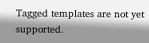Tagged templates are not yet supported.